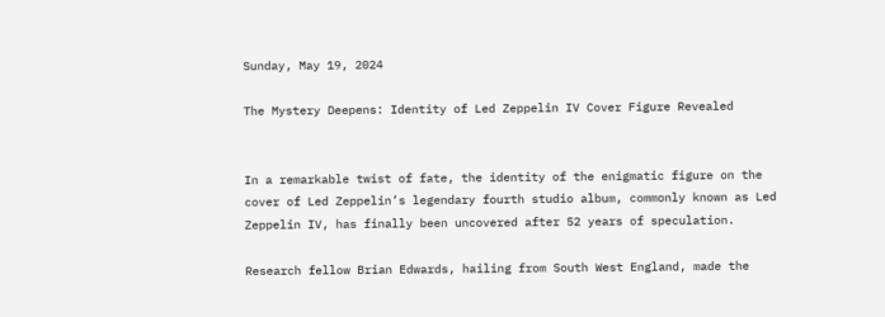Sunday, May 19, 2024

The Mystery Deepens: Identity of Led Zeppelin IV Cover Figure Revealed


In a remarkable twist of fate, the identity of the enigmatic figure on the cover of Led Zeppelin’s legendary fourth studio album, commonly known as Led Zeppelin IV, has finally been uncovered after 52 years of speculation.

Research fellow Brian Edwards, hailing from South West England, made the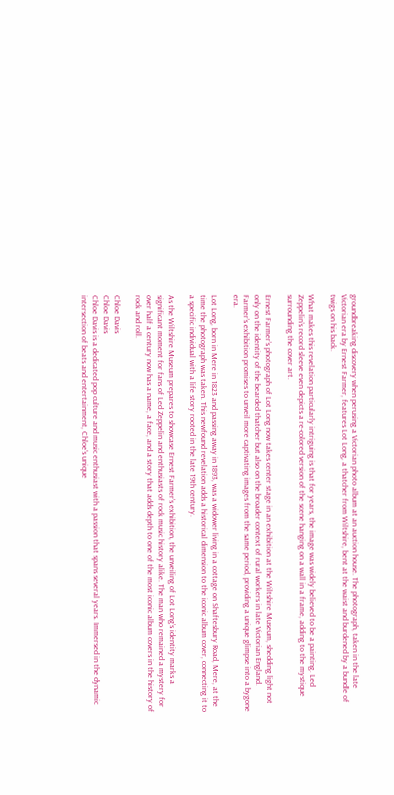groundbreaking discovery when perusing a Victorian photo album at an auction house. The photograph, taken in the late Victorian era by Ernest Farmer, features Lot Long, a thatcher from Wiltshire, bent at the waist and burdened by a bundle of twigs on his back.

What makes this revelation particularly intriguing is that for years, the image was widely believed to be a painting. Led Zeppelin’s record sleeve even depicts a re-colored version of the scene hanging on a wall in a frame, adding to the mystique surrounding the cover art.

Ernest Farmer’s photograph of Lot Long now takes center stage in an exhibition at the Wiltshire Museum, shedding light not only on the identity of the bearded thatcher but also on the broader context of rural workers in late Victorian England. Farmer’s exhibition promises to unveil more captivating images from the same period, providing a unique glimpse into a bygone era.

Lot Long, born in Mere in 1823 and passing away in 1893, was a widower living in a cottage on Shaftesbury Road, Mere, at the time the photograph was taken. This newfound revelation adds a historical dimension to the iconic album cover, connecting it to a specific individual with a life story rooted in the late 19th century.

As the Wiltshire Museum prepares to showcase Ernest Farmer’s exhibition, the unveiling of Lot Long’s identity marks a significant moment for fans of Led Zeppelin and enthusiasts of rock music history alike. The man who remained a mystery for over half a century now has a name, a face, and a story that adds depth to one of the most iconic album covers in the history of rock and roll.

Chloe Davis
Chloe Davis
Chloe Davis is a dedicated pop culture and music enthusiast with a passion that spans several years. Immersed in the dynamic intersection of beats and entertainment, Chloe's unique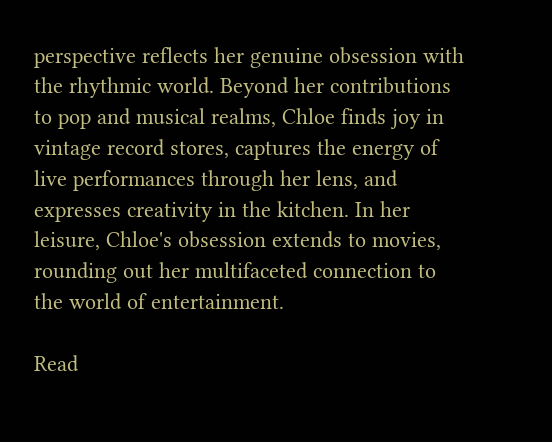perspective reflects her genuine obsession with the rhythmic world. Beyond her contributions to pop and musical realms, Chloe finds joy in vintage record stores, captures the energy of live performances through her lens, and expresses creativity in the kitchen. In her leisure, Chloe's obsession extends to movies, rounding out her multifaceted connection to the world of entertainment.

Read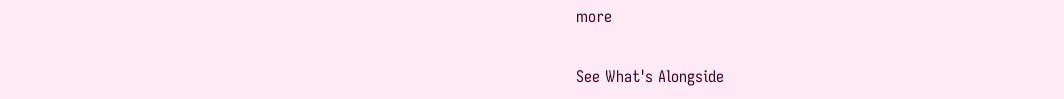more

See What's Alongside